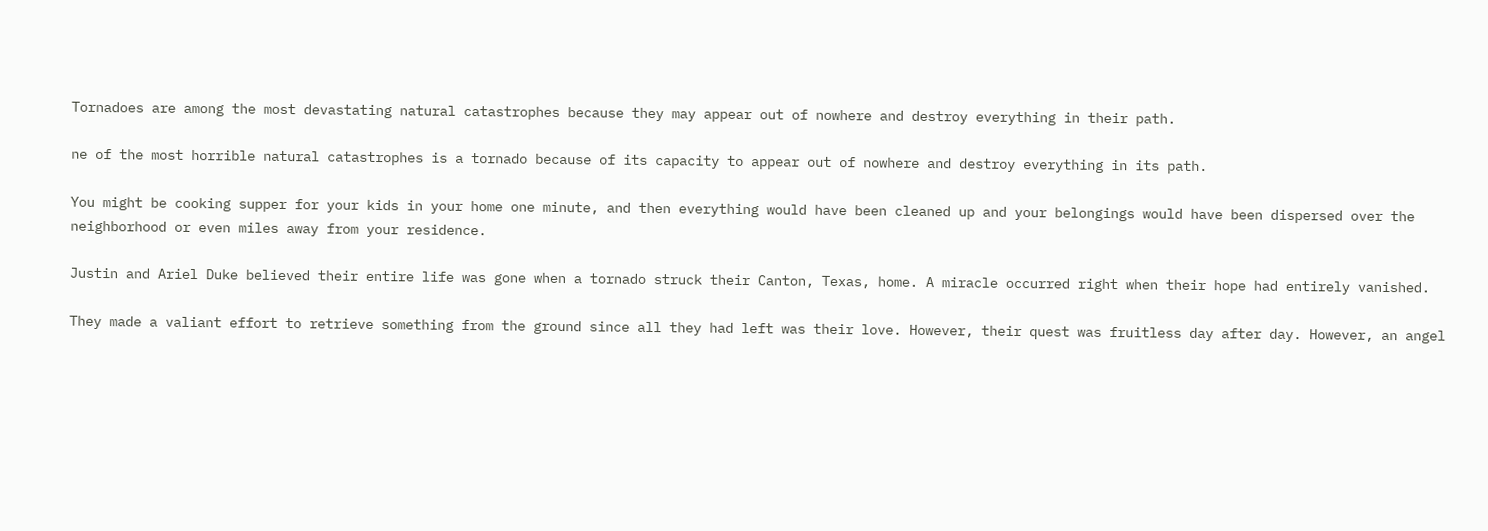Tornadoes are among the most devastating natural catastrophes because they may appear out of nowhere and destroy everything in their path.

ne of the most horrible natural catastrophes is a tornado because of its capacity to appear out of nowhere and destroy everything in its path.

You might be cooking supper for your kids in your home one minute, and then everything would have been cleaned up and your belongings would have been dispersed over the neighborhood or even miles away from your residence.

Justin and Ariel Duke believed their entire life was gone when a tornado struck their Canton, Texas, home. A miracle occurred right when their hope had entirely vanished.

They made a valiant effort to retrieve something from the ground since all they had left was their love. However, their quest was fruitless day after day. However, an angel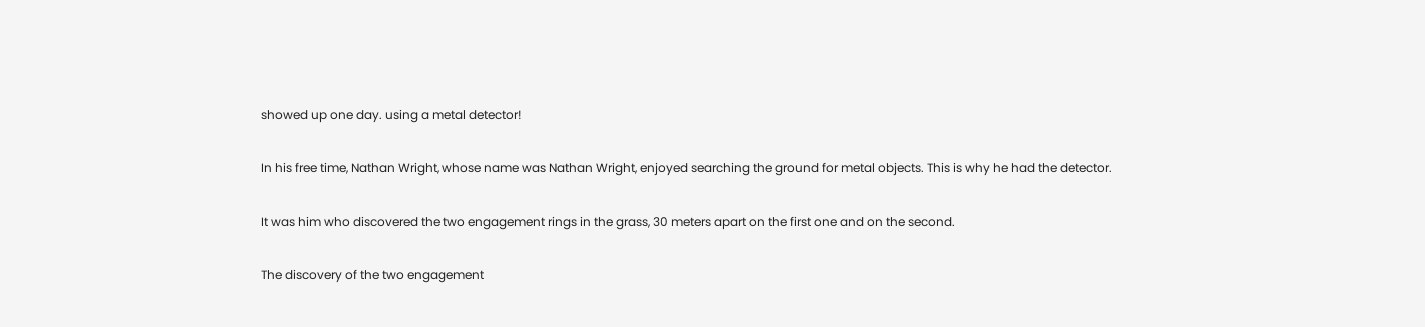showed up one day. using a metal detector!

In his free time, Nathan Wright, whose name was Nathan Wright, enjoyed searching the ground for metal objects. This is why he had the detector.

It was him who discovered the two engagement rings in the grass, 30 meters apart on the first one and on the second.

The discovery of the two engagement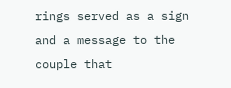rings served as a sign and a message to the couple that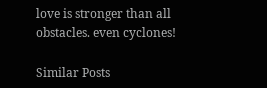love is stronger than all obstacles. even cyclones!

Similar Posts